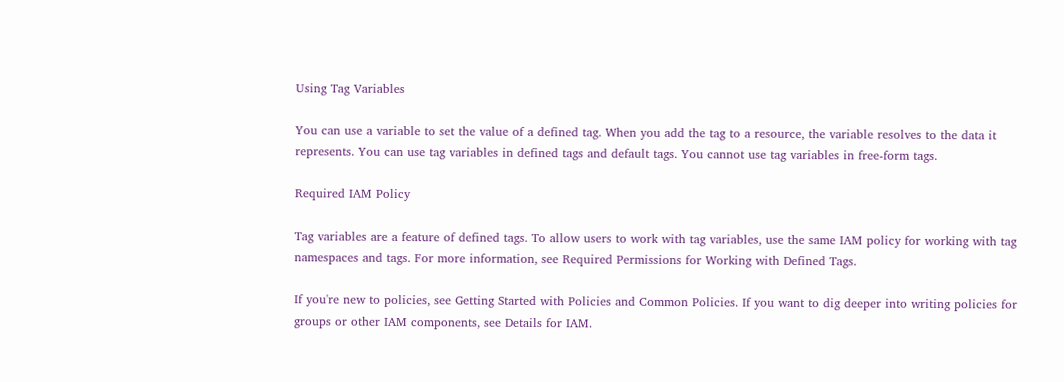Using Tag Variables

You can use a variable to set the value of a defined tag. When you add the tag to a resource, the variable resolves to the data it represents. You can use tag variables in defined tags and default tags. You cannot use tag variables in free-form tags.

Required IAM Policy

Tag variables are a feature of defined tags. To allow users to work with tag variables, use the same IAM policy for working with tag namespaces and tags. For more information, see Required Permissions for Working with Defined Tags.

If you're new to policies, see Getting Started with Policies and Common Policies. If you want to dig deeper into writing policies for groups or other IAM components, see Details for IAM.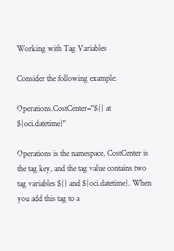Working with Tag Variables

Consider the following example:

Operations.CostCenter="${} at ${oci.datetime}"

Operations is the namespace, CostCenter is the tag key, and the tag value contains two tag variables ${} and ${oci.datetime}. When you add this tag to a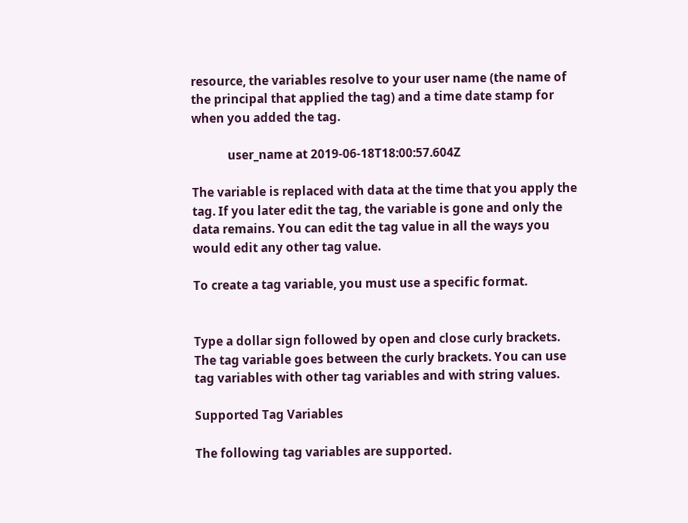resource, the variables resolve to your user name (the name of the principal that applied the tag) and a time date stamp for when you added the tag.

            user_name at 2019-06-18T18:00:57.604Z

The variable is replaced with data at the time that you apply the tag. If you later edit the tag, the variable is gone and only the data remains. You can edit the tag value in all the ways you would edit any other tag value.

To create a tag variable, you must use a specific format.


Type a dollar sign followed by open and close curly brackets. The tag variable goes between the curly brackets. You can use tag variables with other tag variables and with string values.

Supported Tag Variables

The following tag variables are supported.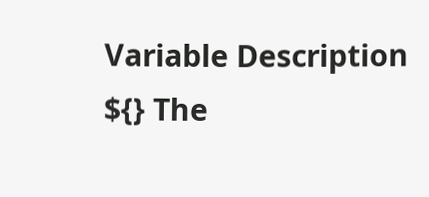Variable Description
${} The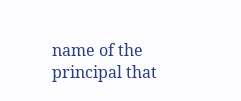name of the principal that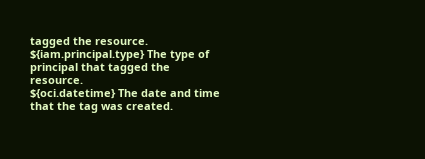tagged the resource.
${iam.principal.type} The type of principal that tagged the resource.
${oci.datetime} The date and time that the tag was created.